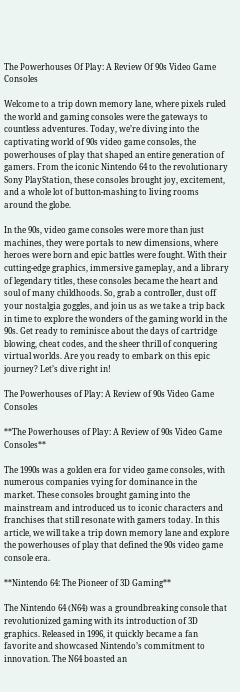The Powerhouses Of Play: A Review Of 90s Video Game Consoles

Welcome to a trip down memory lane, where pixels ruled the world and gaming consoles were the gateways to countless adventures. Today, we’re diving into the captivating world of 90s video game consoles, the powerhouses of play that shaped an entire generation of gamers. From the iconic Nintendo 64 to the revolutionary Sony PlayStation, these consoles brought joy, excitement, and a whole lot of button-mashing to living rooms around the globe.

In the 90s, video game consoles were more than just machines, they were portals to new dimensions, where heroes were born and epic battles were fought. With their cutting-edge graphics, immersive gameplay, and a library of legendary titles, these consoles became the heart and soul of many childhoods. So, grab a controller, dust off your nostalgia goggles, and join us as we take a trip back in time to explore the wonders of the gaming world in the 90s. Get ready to reminisce about the days of cartridge blowing, cheat codes, and the sheer thrill of conquering virtual worlds. Are you ready to embark on this epic journey? Let’s dive right in!

The Powerhouses of Play: A Review of 90s Video Game Consoles

**The Powerhouses of Play: A Review of 90s Video Game Consoles**

The 1990s was a golden era for video game consoles, with numerous companies vying for dominance in the market. These consoles brought gaming into the mainstream and introduced us to iconic characters and franchises that still resonate with gamers today. In this article, we will take a trip down memory lane and explore the powerhouses of play that defined the 90s video game console era.

**Nintendo 64: The Pioneer of 3D Gaming**

The Nintendo 64 (N64) was a groundbreaking console that revolutionized gaming with its introduction of 3D graphics. Released in 1996, it quickly became a fan favorite and showcased Nintendo’s commitment to innovation. The N64 boasted an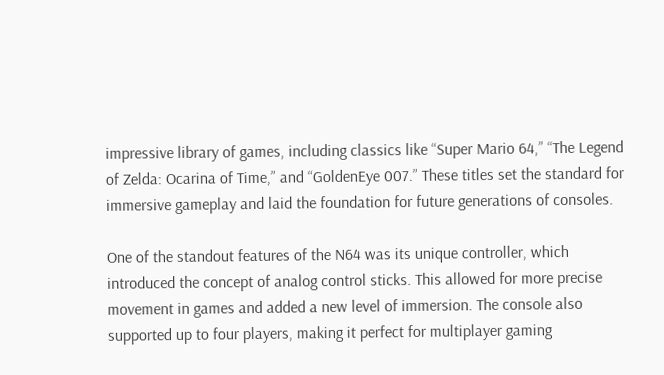impressive library of games, including classics like “Super Mario 64,” “The Legend of Zelda: Ocarina of Time,” and “GoldenEye 007.” These titles set the standard for immersive gameplay and laid the foundation for future generations of consoles.

One of the standout features of the N64 was its unique controller, which introduced the concept of analog control sticks. This allowed for more precise movement in games and added a new level of immersion. The console also supported up to four players, making it perfect for multiplayer gaming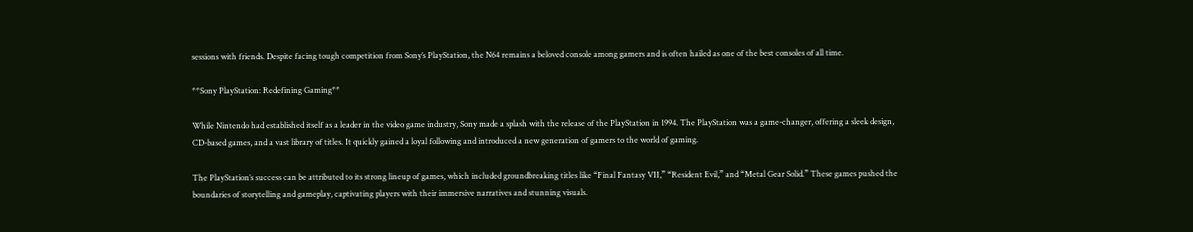sessions with friends. Despite facing tough competition from Sony’s PlayStation, the N64 remains a beloved console among gamers and is often hailed as one of the best consoles of all time.

**Sony PlayStation: Redefining Gaming**

While Nintendo had established itself as a leader in the video game industry, Sony made a splash with the release of the PlayStation in 1994. The PlayStation was a game-changer, offering a sleek design, CD-based games, and a vast library of titles. It quickly gained a loyal following and introduced a new generation of gamers to the world of gaming.

The PlayStation’s success can be attributed to its strong lineup of games, which included groundbreaking titles like “Final Fantasy VII,” “Resident Evil,” and “Metal Gear Solid.” These games pushed the boundaries of storytelling and gameplay, captivating players with their immersive narratives and stunning visuals.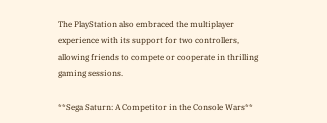The PlayStation also embraced the multiplayer experience with its support for two controllers, allowing friends to compete or cooperate in thrilling gaming sessions.

**Sega Saturn: A Competitor in the Console Wars**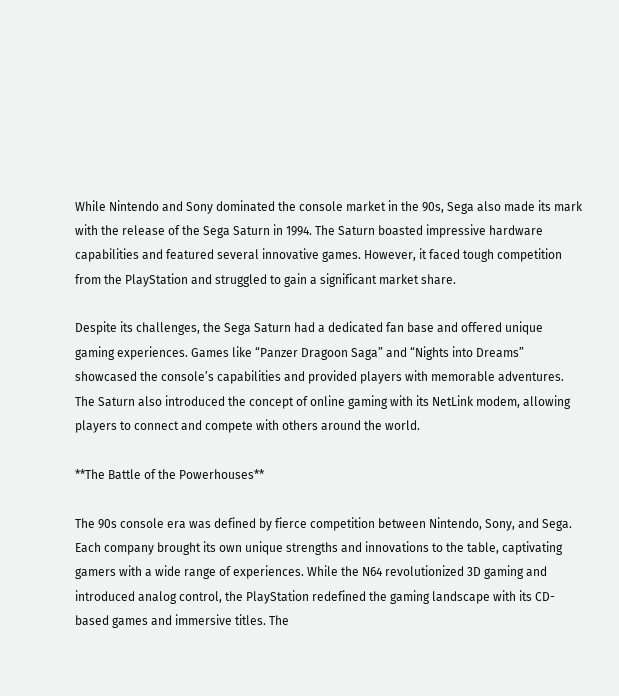While Nintendo and Sony dominated the console market in the 90s, Sega also made its mark with the release of the Sega Saturn in 1994. The Saturn boasted impressive hardware capabilities and featured several innovative games. However, it faced tough competition from the PlayStation and struggled to gain a significant market share.

Despite its challenges, the Sega Saturn had a dedicated fan base and offered unique gaming experiences. Games like “Panzer Dragoon Saga” and “Nights into Dreams” showcased the console’s capabilities and provided players with memorable adventures. The Saturn also introduced the concept of online gaming with its NetLink modem, allowing players to connect and compete with others around the world.

**The Battle of the Powerhouses**

The 90s console era was defined by fierce competition between Nintendo, Sony, and Sega. Each company brought its own unique strengths and innovations to the table, captivating gamers with a wide range of experiences. While the N64 revolutionized 3D gaming and introduced analog control, the PlayStation redefined the gaming landscape with its CD-based games and immersive titles. The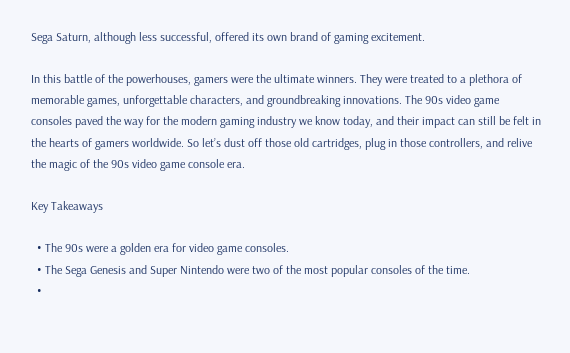Sega Saturn, although less successful, offered its own brand of gaming excitement.

In this battle of the powerhouses, gamers were the ultimate winners. They were treated to a plethora of memorable games, unforgettable characters, and groundbreaking innovations. The 90s video game consoles paved the way for the modern gaming industry we know today, and their impact can still be felt in the hearts of gamers worldwide. So let’s dust off those old cartridges, plug in those controllers, and relive the magic of the 90s video game console era.

Key Takeaways

  • The 90s were a golden era for video game consoles.
  • The Sega Genesis and Super Nintendo were two of the most popular consoles of the time.
  •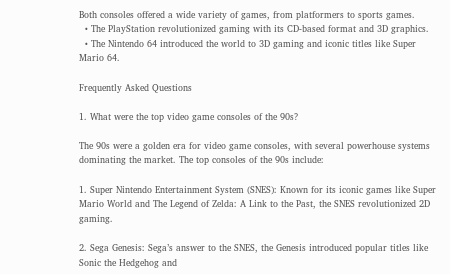Both consoles offered a wide variety of games, from platformers to sports games.
  • The PlayStation revolutionized gaming with its CD-based format and 3D graphics.
  • The Nintendo 64 introduced the world to 3D gaming and iconic titles like Super Mario 64.

Frequently Asked Questions

1. What were the top video game consoles of the 90s?

The 90s were a golden era for video game consoles, with several powerhouse systems dominating the market. The top consoles of the 90s include:

1. Super Nintendo Entertainment System (SNES): Known for its iconic games like Super Mario World and The Legend of Zelda: A Link to the Past, the SNES revolutionized 2D gaming.

2. Sega Genesis: Sega’s answer to the SNES, the Genesis introduced popular titles like Sonic the Hedgehog and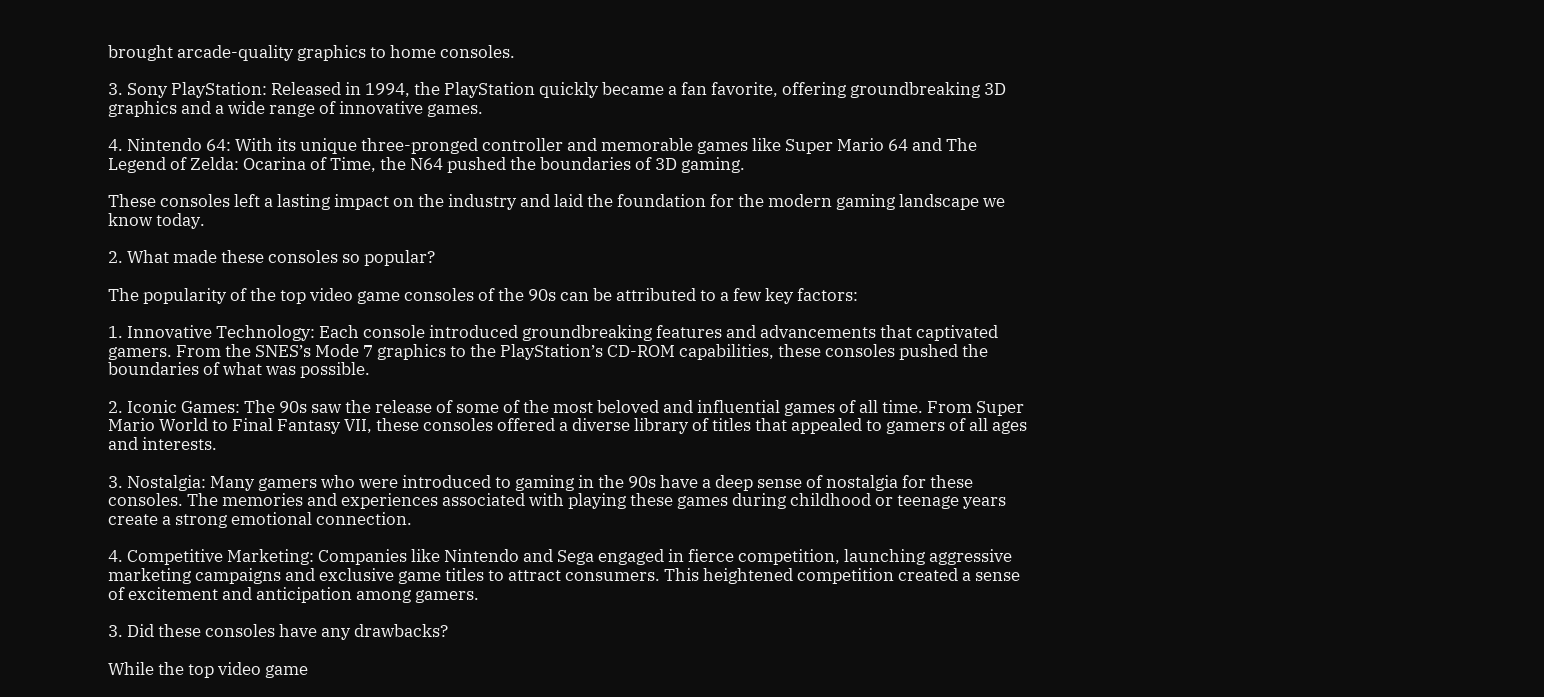brought arcade-quality graphics to home consoles.

3. Sony PlayStation: Released in 1994, the PlayStation quickly became a fan favorite, offering groundbreaking 3D graphics and a wide range of innovative games.

4. Nintendo 64: With its unique three-pronged controller and memorable games like Super Mario 64 and The Legend of Zelda: Ocarina of Time, the N64 pushed the boundaries of 3D gaming.

These consoles left a lasting impact on the industry and laid the foundation for the modern gaming landscape we know today.

2. What made these consoles so popular?

The popularity of the top video game consoles of the 90s can be attributed to a few key factors:

1. Innovative Technology: Each console introduced groundbreaking features and advancements that captivated gamers. From the SNES’s Mode 7 graphics to the PlayStation’s CD-ROM capabilities, these consoles pushed the boundaries of what was possible.

2. Iconic Games: The 90s saw the release of some of the most beloved and influential games of all time. From Super Mario World to Final Fantasy VII, these consoles offered a diverse library of titles that appealed to gamers of all ages and interests.

3. Nostalgia: Many gamers who were introduced to gaming in the 90s have a deep sense of nostalgia for these consoles. The memories and experiences associated with playing these games during childhood or teenage years create a strong emotional connection.

4. Competitive Marketing: Companies like Nintendo and Sega engaged in fierce competition, launching aggressive marketing campaigns and exclusive game titles to attract consumers. This heightened competition created a sense of excitement and anticipation among gamers.

3. Did these consoles have any drawbacks?

While the top video game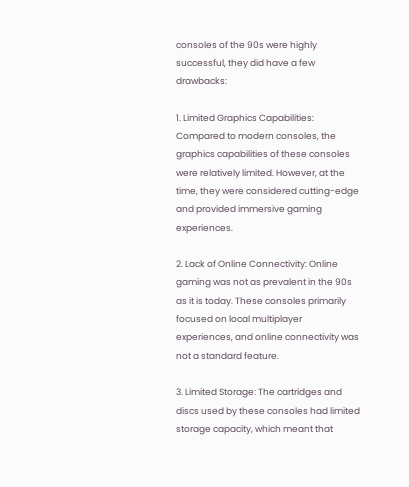consoles of the 90s were highly successful, they did have a few drawbacks:

1. Limited Graphics Capabilities: Compared to modern consoles, the graphics capabilities of these consoles were relatively limited. However, at the time, they were considered cutting-edge and provided immersive gaming experiences.

2. Lack of Online Connectivity: Online gaming was not as prevalent in the 90s as it is today. These consoles primarily focused on local multiplayer experiences, and online connectivity was not a standard feature.

3. Limited Storage: The cartridges and discs used by these consoles had limited storage capacity, which meant that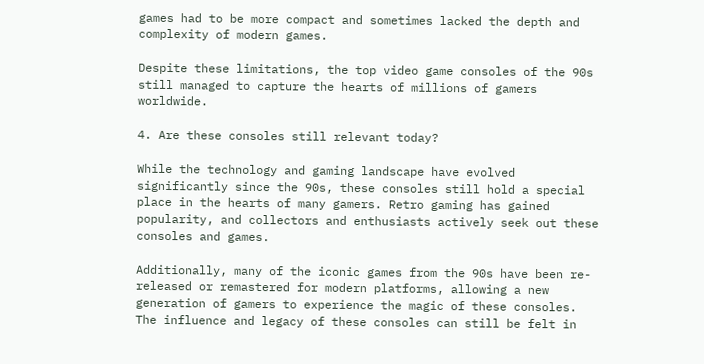games had to be more compact and sometimes lacked the depth and complexity of modern games.

Despite these limitations, the top video game consoles of the 90s still managed to capture the hearts of millions of gamers worldwide.

4. Are these consoles still relevant today?

While the technology and gaming landscape have evolved significantly since the 90s, these consoles still hold a special place in the hearts of many gamers. Retro gaming has gained popularity, and collectors and enthusiasts actively seek out these consoles and games.

Additionally, many of the iconic games from the 90s have been re-released or remastered for modern platforms, allowing a new generation of gamers to experience the magic of these consoles. The influence and legacy of these consoles can still be felt in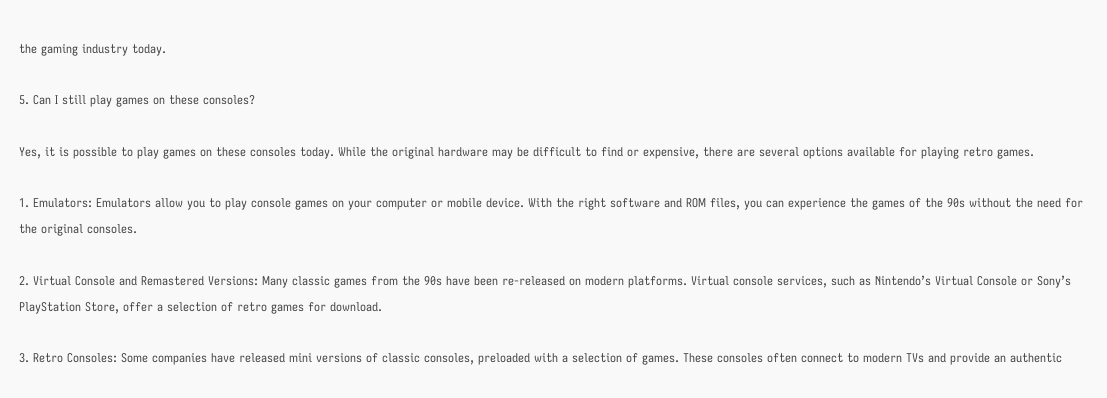the gaming industry today.

5. Can I still play games on these consoles?

Yes, it is possible to play games on these consoles today. While the original hardware may be difficult to find or expensive, there are several options available for playing retro games.

1. Emulators: Emulators allow you to play console games on your computer or mobile device. With the right software and ROM files, you can experience the games of the 90s without the need for the original consoles.

2. Virtual Console and Remastered Versions: Many classic games from the 90s have been re-released on modern platforms. Virtual console services, such as Nintendo’s Virtual Console or Sony’s PlayStation Store, offer a selection of retro games for download.

3. Retro Consoles: Some companies have released mini versions of classic consoles, preloaded with a selection of games. These consoles often connect to modern TVs and provide an authentic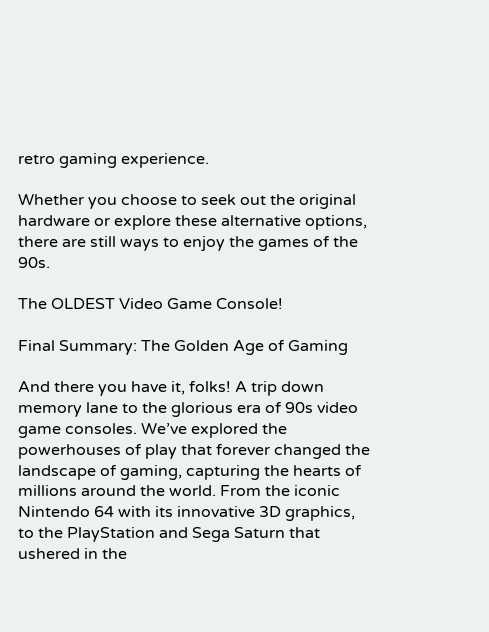retro gaming experience.

Whether you choose to seek out the original hardware or explore these alternative options, there are still ways to enjoy the games of the 90s.

The OLDEST Video Game Console!

Final Summary: The Golden Age of Gaming

And there you have it, folks! A trip down memory lane to the glorious era of 90s video game consoles. We’ve explored the powerhouses of play that forever changed the landscape of gaming, capturing the hearts of millions around the world. From the iconic Nintendo 64 with its innovative 3D graphics, to the PlayStation and Sega Saturn that ushered in the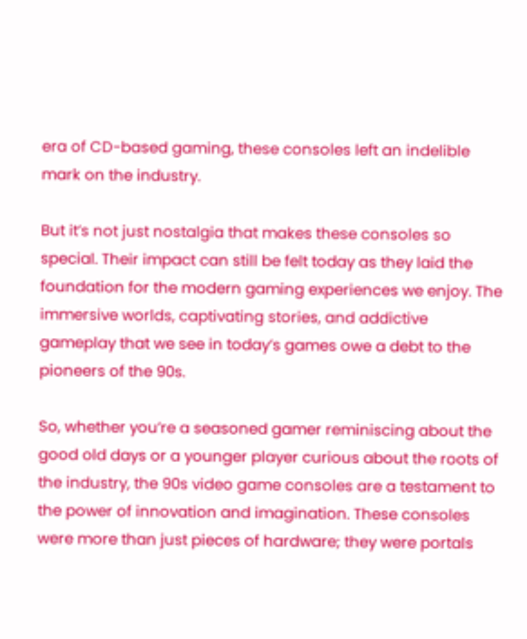era of CD-based gaming, these consoles left an indelible mark on the industry.

But it’s not just nostalgia that makes these consoles so special. Their impact can still be felt today as they laid the foundation for the modern gaming experiences we enjoy. The immersive worlds, captivating stories, and addictive gameplay that we see in today’s games owe a debt to the pioneers of the 90s.

So, whether you’re a seasoned gamer reminiscing about the good old days or a younger player curious about the roots of the industry, the 90s video game consoles are a testament to the power of innovation and imagination. These consoles were more than just pieces of hardware; they were portals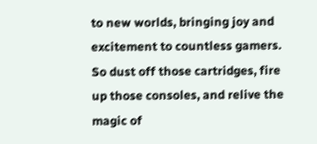to new worlds, bringing joy and excitement to countless gamers. So dust off those cartridges, fire up those consoles, and relive the magic of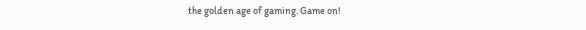the golden age of gaming. Game on!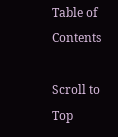Table of Contents

Scroll to Top